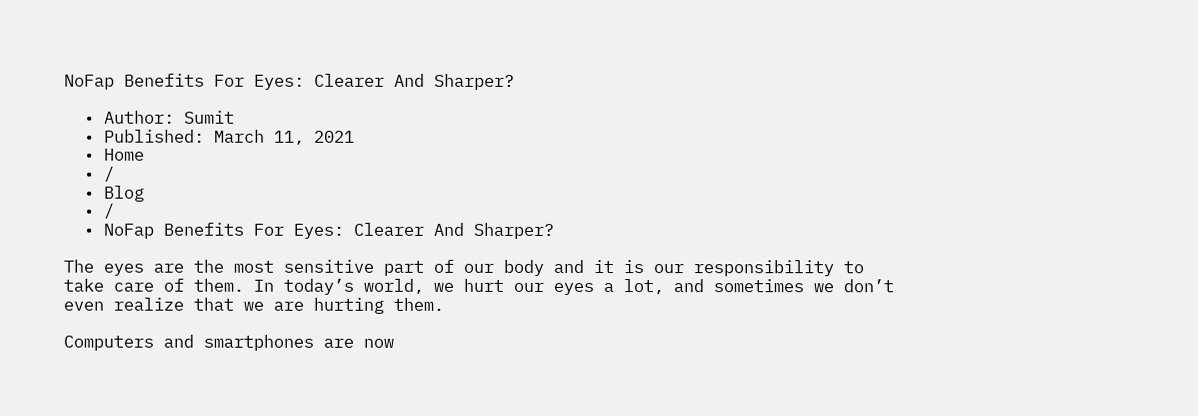NoFap Benefits For Eyes: Clearer And Sharper?

  • Author: Sumit
  • Published: March 11, 2021
  • Home
  • /
  • Blog
  • /
  • NoFap Benefits For Eyes: Clearer And Sharper?

The eyes are the most sensitive part of our body and it is our responsibility to take care of them. In today’s world, we hurt our eyes a lot, and sometimes we don’t even realize that we are hurting them.

Computers and smartphones are now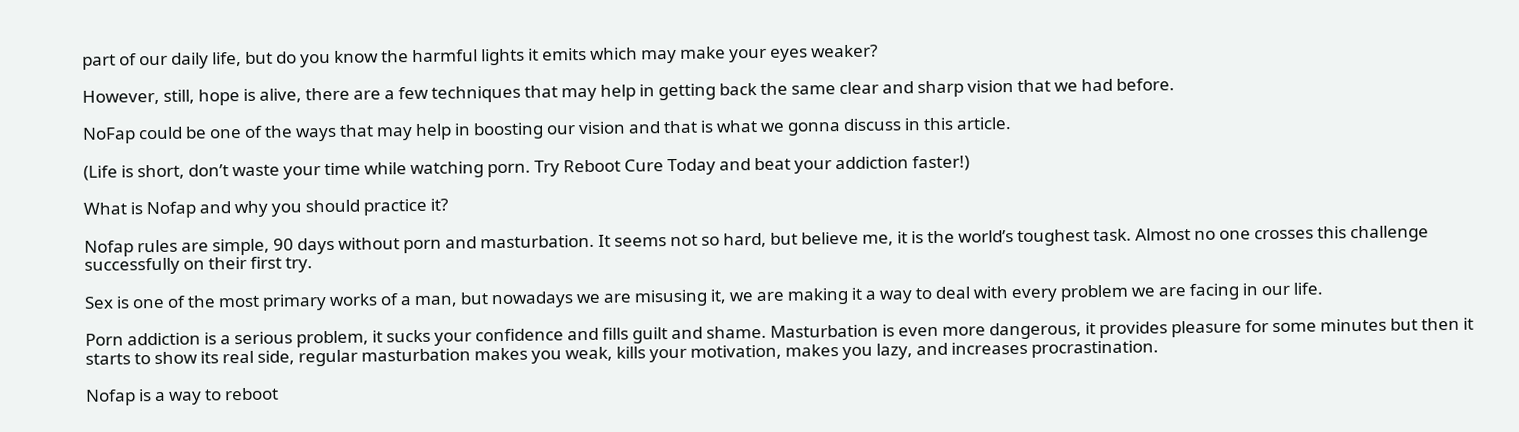part of our daily life, but do you know the harmful lights it emits which may make your eyes weaker?

However, still, hope is alive, there are a few techniques that may help in getting back the same clear and sharp vision that we had before.

NoFap could be one of the ways that may help in boosting our vision and that is what we gonna discuss in this article.

(Life is short, don’t waste your time while watching porn. Try Reboot Cure Today and beat your addiction faster!)

What is Nofap and why you should practice it?

Nofap rules are simple, 90 days without porn and masturbation. It seems not so hard, but believe me, it is the world’s toughest task. Almost no one crosses this challenge successfully on their first try.

Sex is one of the most primary works of a man, but nowadays we are misusing it, we are making it a way to deal with every problem we are facing in our life.

Porn addiction is a serious problem, it sucks your confidence and fills guilt and shame. Masturbation is even more dangerous, it provides pleasure for some minutes but then it starts to show its real side, regular masturbation makes you weak, kills your motivation, makes you lazy, and increases procrastination.

Nofap is a way to reboot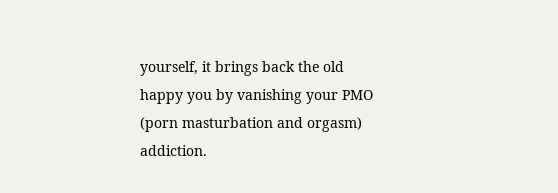yourself, it brings back the old happy you by vanishing your PMO (porn masturbation and orgasm) addiction.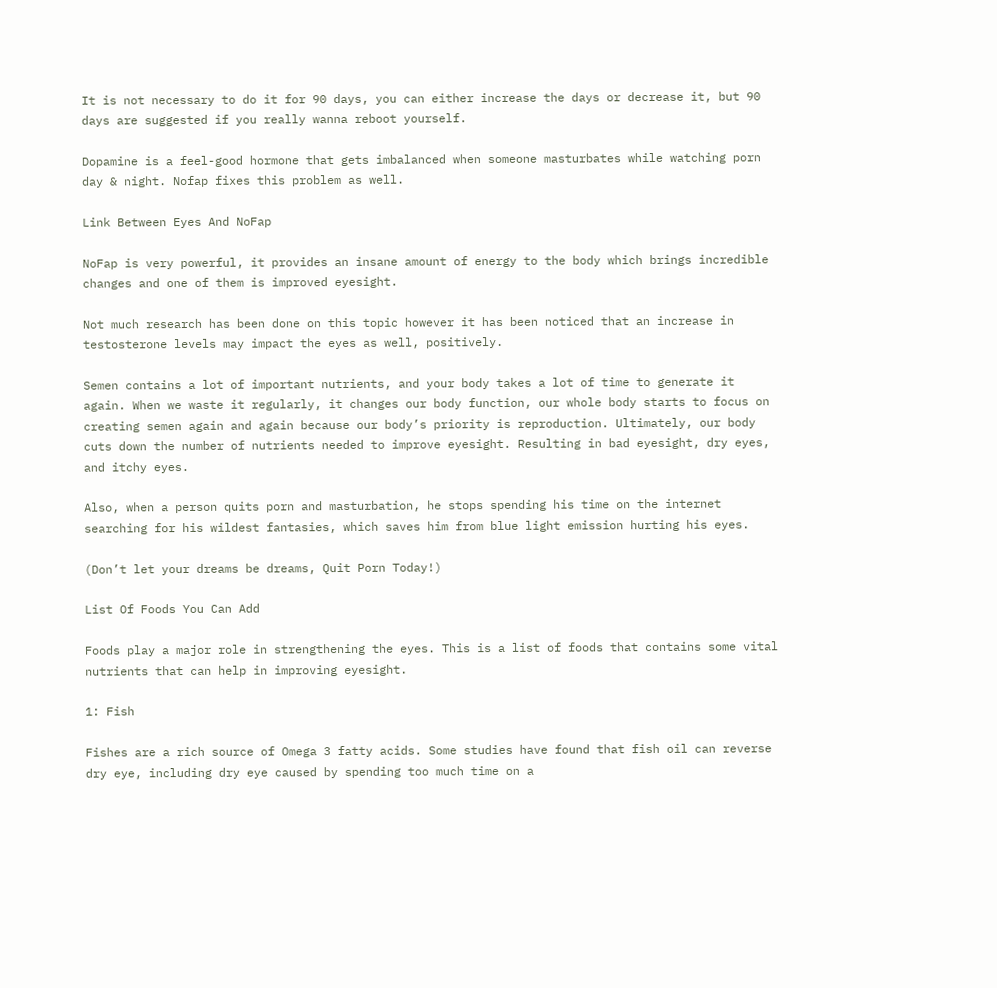It is not necessary to do it for 90 days, you can either increase the days or decrease it, but 90 days are suggested if you really wanna reboot yourself.

Dopamine is a feel-good hormone that gets imbalanced when someone masturbates while watching porn day & night. Nofap fixes this problem as well.

Link Between Eyes And NoFap

NoFap is very powerful, it provides an insane amount of energy to the body which brings incredible changes and one of them is improved eyesight.

Not much research has been done on this topic however it has been noticed that an increase in testosterone levels may impact the eyes as well, positively.

Semen contains a lot of important nutrients, and your body takes a lot of time to generate it again. When we waste it regularly, it changes our body function, our whole body starts to focus on creating semen again and again because our body’s priority is reproduction. Ultimately, our body cuts down the number of nutrients needed to improve eyesight. Resulting in bad eyesight, dry eyes, and itchy eyes.

Also, when a person quits porn and masturbation, he stops spending his time on the internet searching for his wildest fantasies, which saves him from blue light emission hurting his eyes.

(Don’t let your dreams be dreams, Quit Porn Today!)

List Of Foods You Can Add

Foods play a major role in strengthening the eyes. This is a list of foods that contains some vital nutrients that can help in improving eyesight.

1: Fish

Fishes are a rich source of Omega 3 fatty acids. Some studies have found that fish oil can reverse dry eye, including dry eye caused by spending too much time on a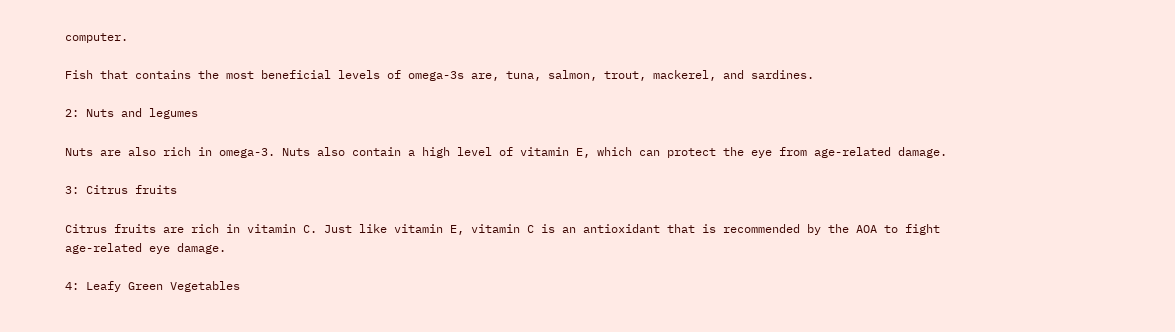computer.

Fish that contains the most beneficial levels of omega-3s are, tuna, salmon, trout, mackerel, and sardines.

2: Nuts and legumes

Nuts are also rich in omega-3. Nuts also contain a high level of vitamin E, which can protect the eye from age-related damage.

3: Citrus fruits

Citrus fruits are rich in vitamin C. Just like vitamin E, vitamin C is an antioxidant that is recommended by the AOA to fight age-related eye damage.

4: Leafy Green Vegetables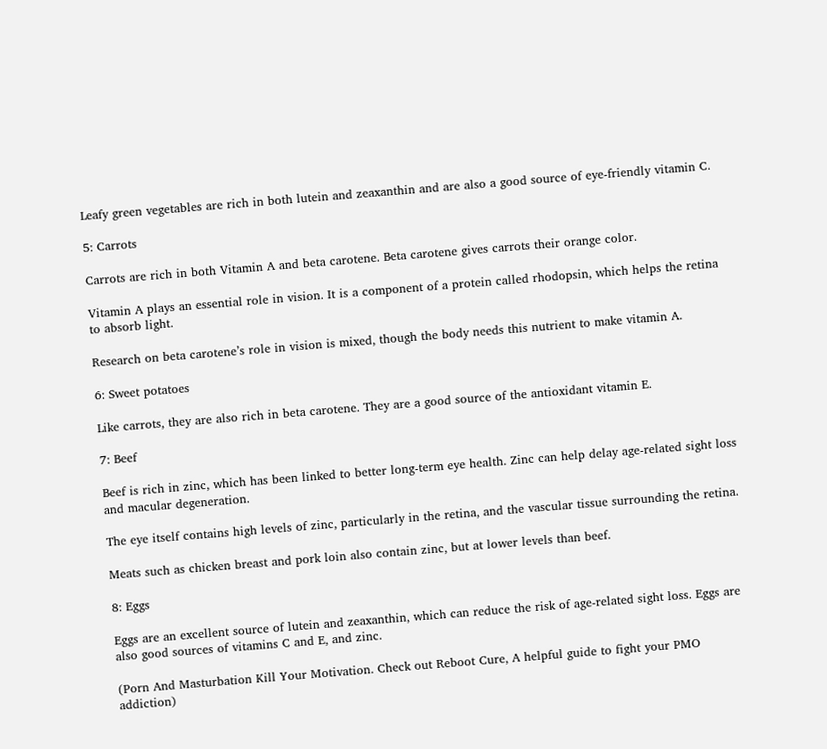Leafy green vegetables are rich in both lutein and zeaxanthin and are also a good source of eye-friendly vitamin C.

5: Carrots

Carrots are rich in both Vitamin A and beta carotene. Beta carotene gives carrots their orange color.

Vitamin A plays an essential role in vision. It is a component of a protein called rhodopsin, which helps the retina to absorb light.

Research on beta carotene’s role in vision is mixed, though the body needs this nutrient to make vitamin A.

6: Sweet potatoes

Like carrots, they are also rich in beta carotene. They are a good source of the antioxidant vitamin E.

7: Beef

Beef is rich in zinc, which has been linked to better long-term eye health. Zinc can help delay age-related sight loss and macular degeneration.

The eye itself contains high levels of zinc, particularly in the retina, and the vascular tissue surrounding the retina.

Meats such as chicken breast and pork loin also contain zinc, but at lower levels than beef.

8: Eggs

Eggs are an excellent source of lutein and zeaxanthin, which can reduce the risk of age-related sight loss. Eggs are also good sources of vitamins C and E, and zinc.

(Porn And Masturbation Kill Your Motivation. Check out Reboot Cure, A helpful guide to fight your PMO addiction)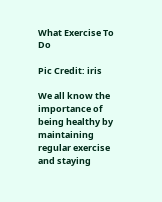What Exercise To Do

Pic Credit: iris

We all know the importance of being healthy by maintaining regular exercise and staying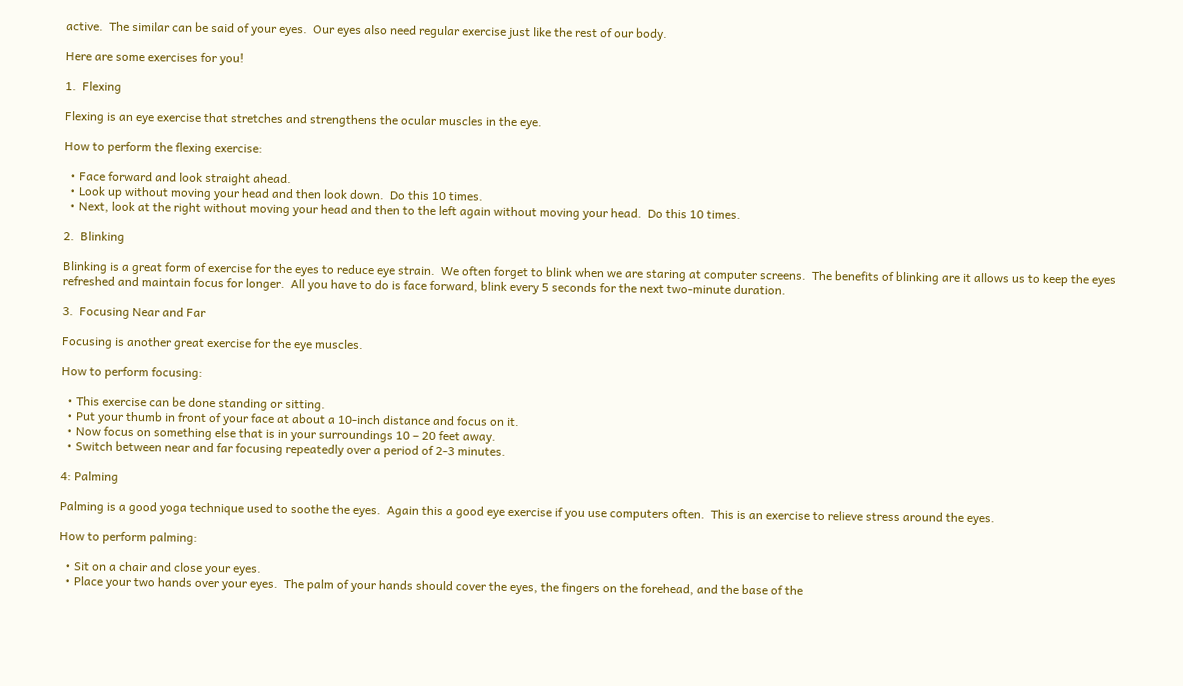active.  The similar can be said of your eyes.  Our eyes also need regular exercise just like the rest of our body.

Here are some exercises for you!

1.  Flexing

Flexing is an eye exercise that stretches and strengthens the ocular muscles in the eye.

How to perform the flexing exercise:

  • Face forward and look straight ahead.
  • Look up without moving your head and then look down.  Do this 10 times.
  • Next, look at the right without moving your head and then to the left again without moving your head.  Do this 10 times.

2.  Blinking

Blinking is a great form of exercise for the eyes to reduce eye strain.  We often forget to blink when we are staring at computer screens.  The benefits of blinking are it allows us to keep the eyes refreshed and maintain focus for longer.  All you have to do is face forward, blink every 5 seconds for the next two-minute duration.

3.  Focusing Near and Far

Focusing is another great exercise for the eye muscles.

How to perform focusing:

  • This exercise can be done standing or sitting.
  • Put your thumb in front of your face at about a 10-inch distance and focus on it.
  • Now focus on something else that is in your surroundings 10 – 20 feet away.
  • Switch between near and far focusing repeatedly over a period of 2-3 minutes.

4: Palming

Palming is a good yoga technique used to soothe the eyes.  Again this a good eye exercise if you use computers often.  This is an exercise to relieve stress around the eyes.

How to perform palming:

  • Sit on a chair and close your eyes.
  • Place your two hands over your eyes.  The palm of your hands should cover the eyes, the fingers on the forehead, and the base of the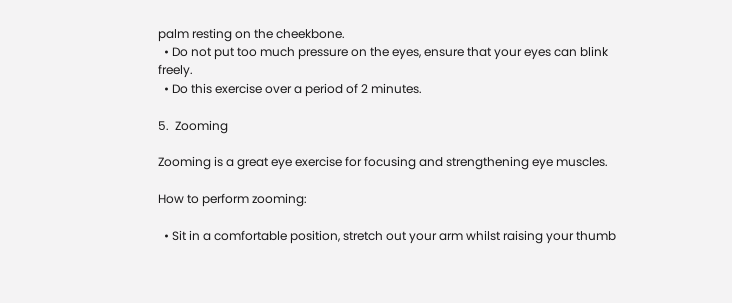palm resting on the cheekbone.
  • Do not put too much pressure on the eyes, ensure that your eyes can blink freely.
  • Do this exercise over a period of 2 minutes.

5.  Zooming

Zooming is a great eye exercise for focusing and strengthening eye muscles.

How to perform zooming:

  • Sit in a comfortable position, stretch out your arm whilst raising your thumb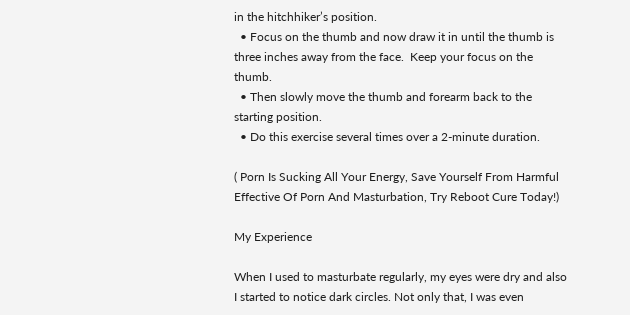in the hitchhiker’s position.
  • Focus on the thumb and now draw it in until the thumb is three inches away from the face.  Keep your focus on the thumb.
  • Then slowly move the thumb and forearm back to the starting position.
  • Do this exercise several times over a 2-minute duration.

( Porn Is Sucking All Your Energy, Save Yourself From Harmful Effective Of Porn And Masturbation, Try Reboot Cure Today!)

My Experience

When I used to masturbate regularly, my eyes were dry and also I started to notice dark circles. Not only that, I was even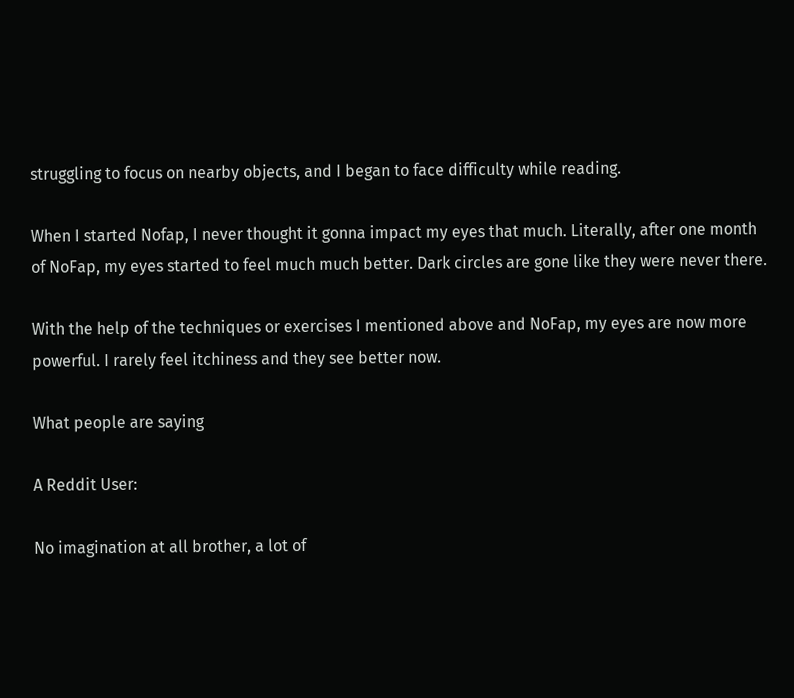struggling to focus on nearby objects, and I began to face difficulty while reading.

When I started Nofap, I never thought it gonna impact my eyes that much. Literally, after one month of NoFap, my eyes started to feel much much better. Dark circles are gone like they were never there.

With the help of the techniques or exercises I mentioned above and NoFap, my eyes are now more powerful. I rarely feel itchiness and they see better now.

What people are saying

A Reddit User:

No imagination at all brother, a lot of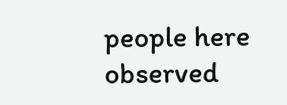people here observed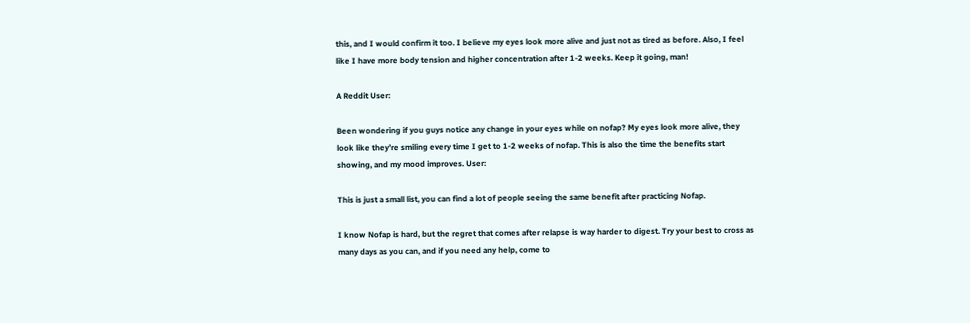this, and I would confirm it too. I believe my eyes look more alive and just not as tired as before. Also, I feel like I have more body tension and higher concentration after 1-2 weeks. Keep it going, man!

A Reddit User:

Been wondering if you guys notice any change in your eyes while on nofap? My eyes look more alive, they look like they’re smiling every time I get to 1-2 weeks of nofap. This is also the time the benefits start showing, and my mood improves. User:

This is just a small list, you can find a lot of people seeing the same benefit after practicing Nofap.

I know Nofap is hard, but the regret that comes after relapse is way harder to digest. Try your best to cross as many days as you can, and if you need any help, come to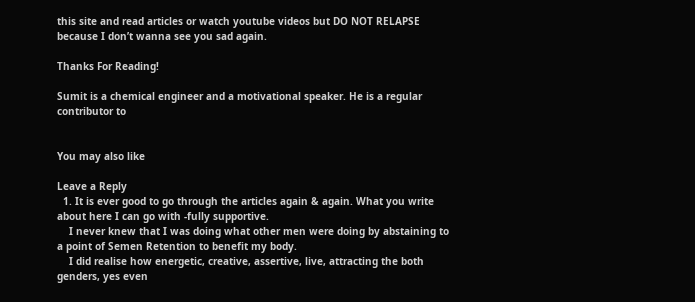this site and read articles or watch youtube videos but DO NOT RELAPSE because I don’t wanna see you sad again.

Thanks For Reading!

Sumit is a chemical engineer and a motivational speaker. He is a regular contributor to


You may also like

Leave a Reply
  1. It is ever good to go through the articles again & again. What you write about here I can go with -fully supportive.
    I never knew that I was doing what other men were doing by abstaining to a point of Semen Retention to benefit my body.
    I did realise how energetic, creative, assertive, live, attracting the both genders, yes even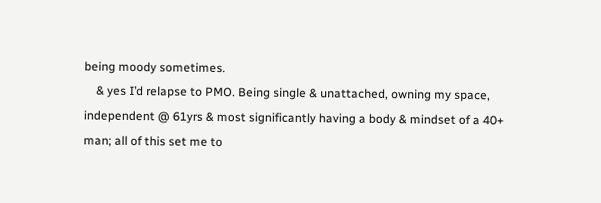being moody sometimes.
    & yes I’d relapse to PMO. Being single & unattached, owning my space, independent @ 61yrs & most significantly having a body & mindset of a 40+ man; all of this set me to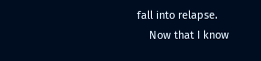fall into relapse.
    Now that I know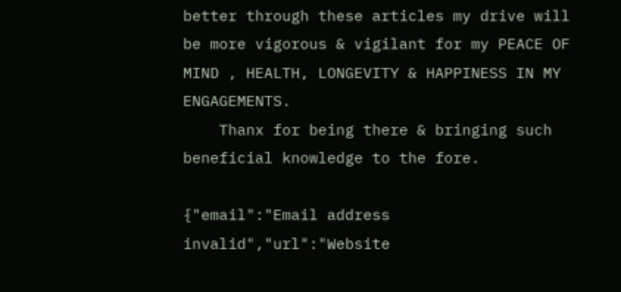better through these articles my drive will be more vigorous & vigilant for my PEACE OF MIND , HEALTH, LONGEVITY & HAPPINESS IN MY ENGAGEMENTS.
    Thanx for being there & bringing such beneficial knowledge to the fore.

{"email":"Email address invalid","url":"Website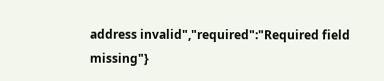address invalid","required":"Required field missing"}